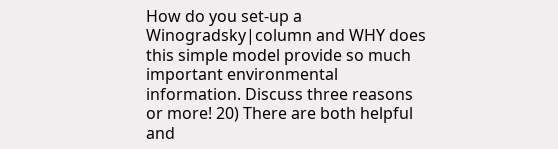How do you set-up a Winogradsky|column and WHY does this simple model provide so much important environmental information. Discuss three reasons or more! 20) There are both helpful and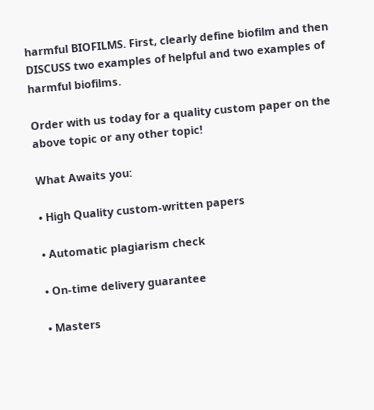harmful BIOFILMS. First, clearly define biofilm and then DISCUSS two examples of helpful and two examples of harmful biofilms.

Order with us today for a quality custom paper on the above topic or any other topic!

What Awaits you:

• High Quality custom-written papers

• Automatic plagiarism check

• On-time delivery guarantee

• Masters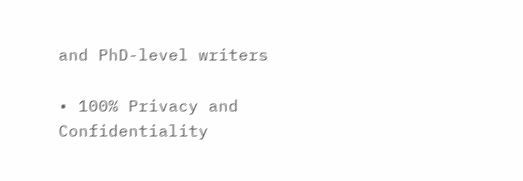and PhD-level writers

• 100% Privacy and Confidentiality